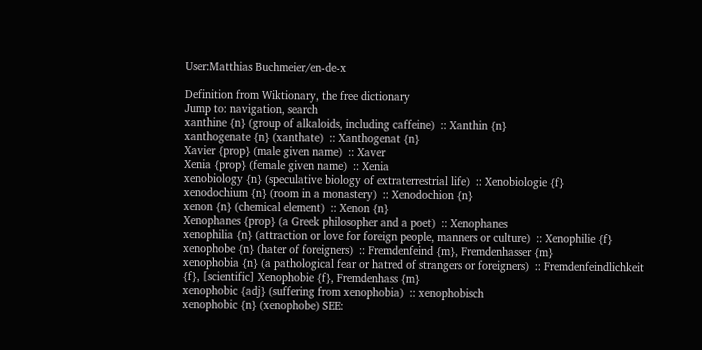User:Matthias Buchmeier/en-de-x

Definition from Wiktionary, the free dictionary
Jump to: navigation, search
xanthine {n} (group of alkaloids, including caffeine)  :: Xanthin {n}
xanthogenate {n} (xanthate)  :: Xanthogenat {n}
Xavier {prop} (male given name)  :: Xaver
Xenia {prop} (female given name)  :: Xenia
xenobiology {n} (speculative biology of extraterrestrial life)  :: Xenobiologie {f}
xenodochium {n} (room in a monastery)  :: Xenodochion {n}
xenon {n} (chemical element)  :: Xenon {n}
Xenophanes {prop} (a Greek philosopher and a poet)  :: Xenophanes
xenophilia {n} (attraction or love for foreign people, manners or culture)  :: Xenophilie {f}
xenophobe {n} (hater of foreigners)  :: Fremdenfeind {m}, Fremdenhasser {m}
xenophobia {n} (a pathological fear or hatred of strangers or foreigners)  :: Fremdenfeindlichkeit {f}, [scientific] Xenophobie {f}, Fremdenhass {m}
xenophobic {adj} (suffering from xenophobia)  :: xenophobisch
xenophobic {n} (xenophobe) SEE: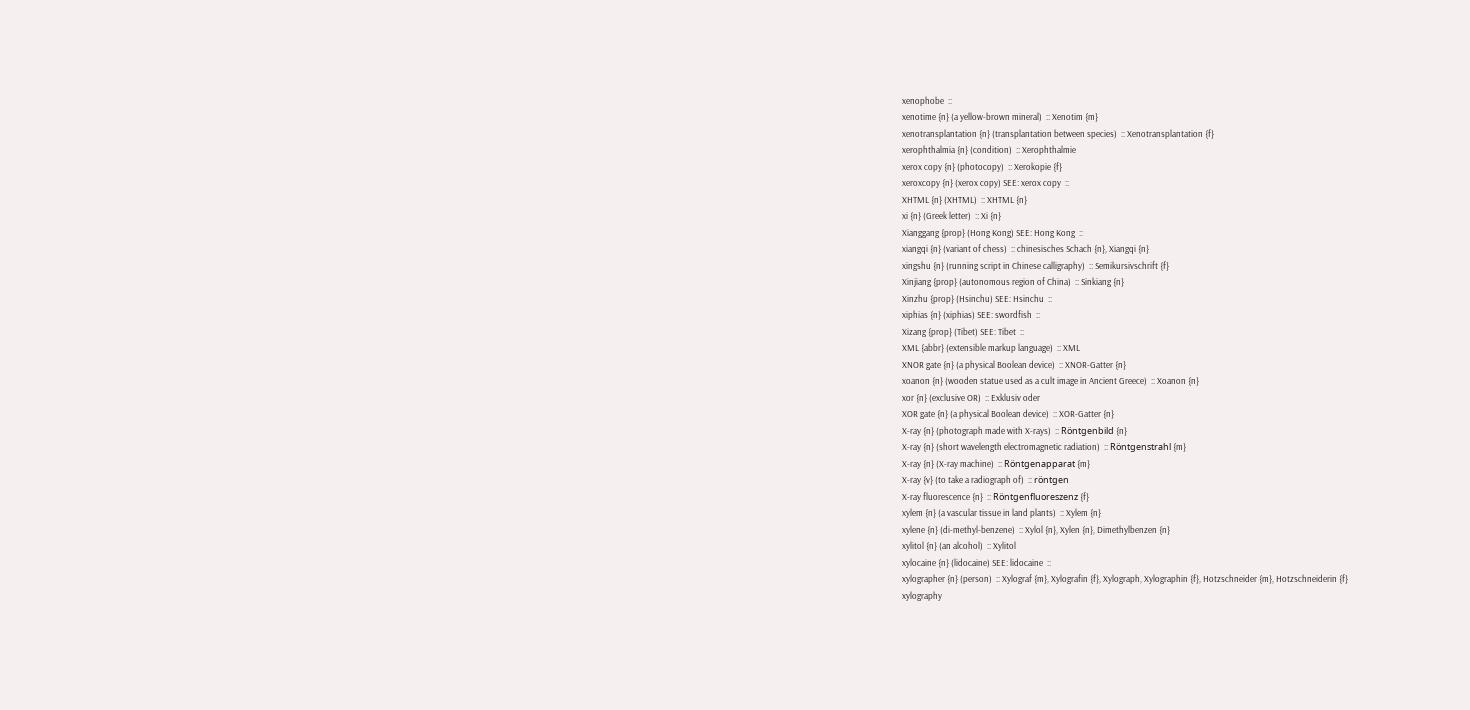xenophobe  ::
xenotime {n} (a yellow-brown mineral)  :: Xenotim {m}
xenotransplantation {n} (transplantation between species)  :: Xenotransplantation {f}
xerophthalmia {n} (condition)  :: Xerophthalmie
xerox copy {n} (photocopy)  :: Xerokopie {f}
xeroxcopy {n} (xerox copy) SEE: xerox copy  ::
XHTML {n} (XHTML)  :: XHTML {n}
xi {n} (Greek letter)  :: Xi {n}
Xianggang {prop} (Hong Kong) SEE: Hong Kong  ::
xiangqi {n} (variant of chess)  :: chinesisches Schach {n}, Xiangqi {n}
xingshu {n} (running script in Chinese calligraphy)  :: Semikursivschrift {f}
Xinjiang {prop} (autonomous region of China)  :: Sinkiang {n}
Xinzhu {prop} (Hsinchu) SEE: Hsinchu  ::
xiphias {n} (xiphias) SEE: swordfish  ::
Xizang {prop} (Tibet) SEE: Tibet  ::
XML {abbr} (extensible markup language)  :: XML
XNOR gate {n} (a physical Boolean device)  :: XNOR-Gatter {n}
xoanon {n} (wooden statue used as a cult image in Ancient Greece)  :: Xoanon {n}
xor {n} (exclusive OR)  :: Exklusiv oder
XOR gate {n} (a physical Boolean device)  :: XOR-Gatter {n}
X-ray {n} (photograph made with X-rays)  :: Röntgenbild {n}
X-ray {n} (short wavelength electromagnetic radiation)  :: Röntgenstrahl {m}
X-ray {n} (X-ray machine)  :: Röntgenapparat {m}
X-ray {v} (to take a radiograph of)  :: röntgen
X-ray fluorescence {n}  :: Röntgenfluoreszenz {f}
xylem {n} (a vascular tissue in land plants)  :: Xylem {n}
xylene {n} (di-methyl-benzene)  :: Xylol {n}, Xylen {n}, Dimethylbenzen {n}
xylitol {n} (an alcohol)  :: Xylitol
xylocaine {n} (lidocaine) SEE: lidocaine  ::
xylographer {n} (person)  :: Xylograf {m}, Xylografin {f}, Xylograph, Xylographin {f}, Hotzschneider {m}, Hotzschneiderin {f}
xylography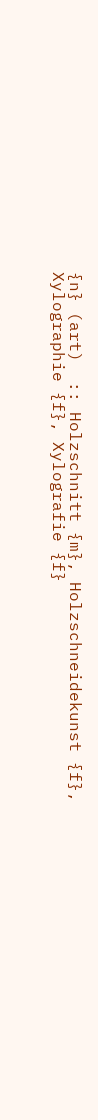{n} (art)  :: Holzschnitt {m}, Holzschneidekunst {f}, Xylographie {f}, Xylografie {f}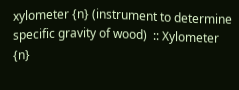xylometer {n} (instrument to determine specific gravity of wood)  :: Xylometer {n}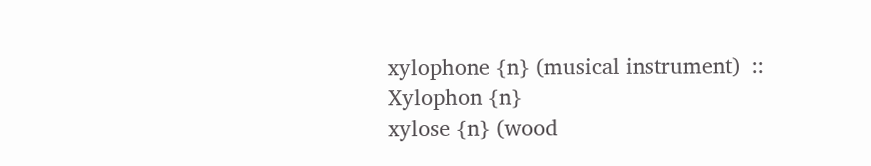xylophone {n} (musical instrument)  :: Xylophon {n}
xylose {n} (wood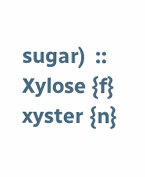sugar)  :: Xylose {f}
xyster {n}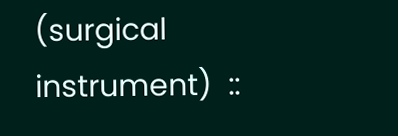(surgical instrument)  ::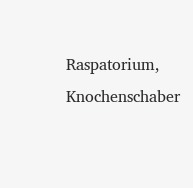Raspatorium, Knochenschaber